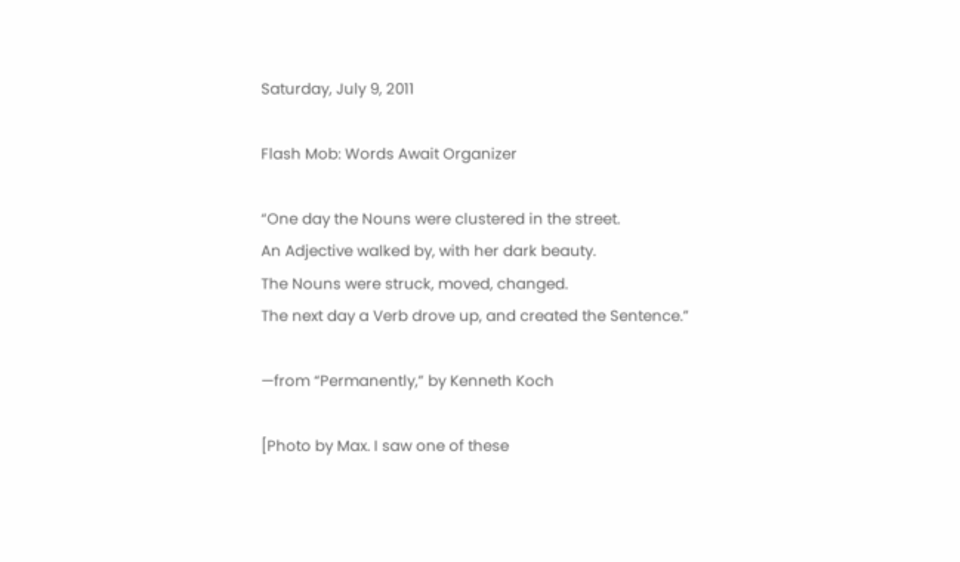Saturday, July 9, 2011

Flash Mob: Words Await Organizer

“One day the Nouns were clustered in the street.
An Adjective walked by, with her dark beauty.
The Nouns were struck, moved, changed.
The next day a Verb drove up, and created the Sentence.”

—from “Permanently,” by Kenneth Koch

[Photo by Max. I saw one of these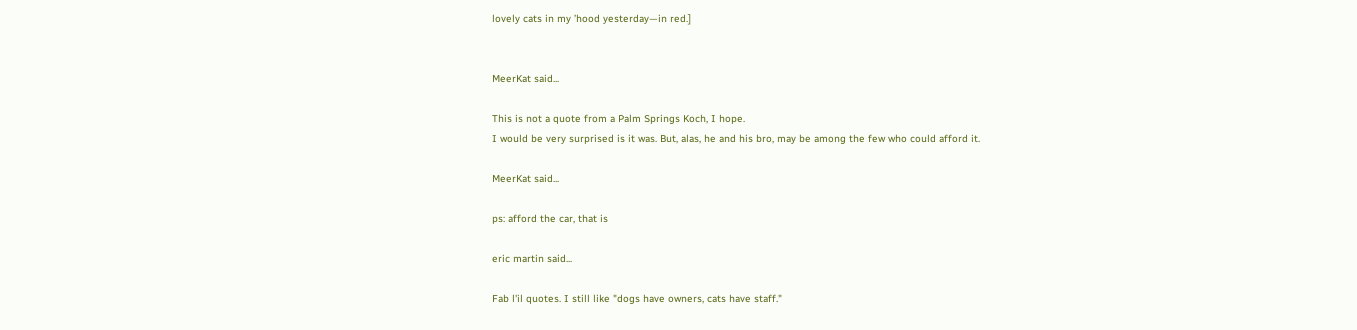lovely cats in my ’hood yesterday—in red.]


MeerKat said...

This is not a quote from a Palm Springs Koch, I hope.
I would be very surprised is it was. But, alas, he and his bro, may be among the few who could afford it.

MeerKat said...

ps: afford the car, that is

eric martin said...

Fab l'il quotes. I still like "dogs have owners, cats have staff."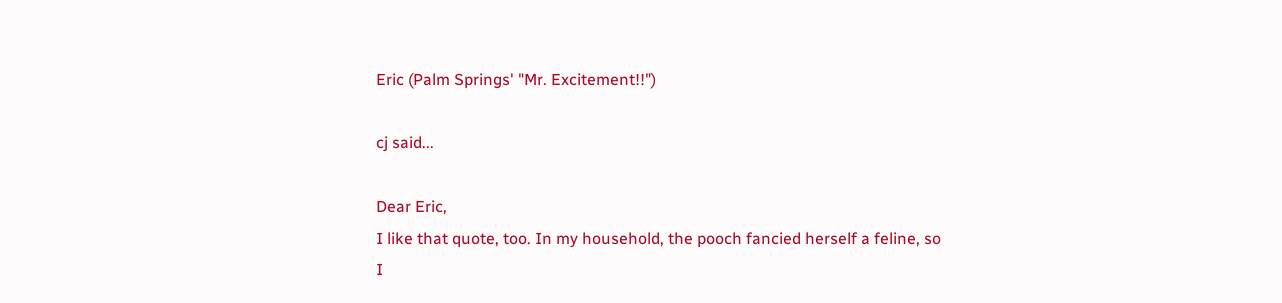Eric (Palm Springs' "Mr. Excitement!!")

cj said...

Dear Eric,
I like that quote, too. In my household, the pooch fancied herself a feline, so I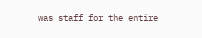was staff for the entire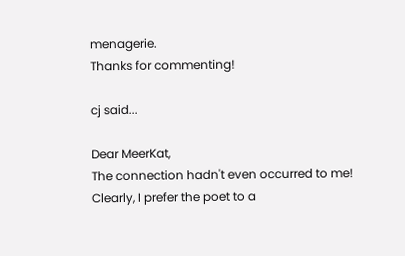menagerie.
Thanks for commenting!

cj said...

Dear MeerKat,
The connection hadn't even occurred to me! Clearly, I prefer the poet to a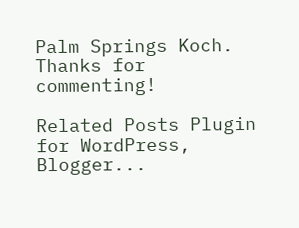Palm Springs Koch.
Thanks for commenting!

Related Posts Plugin for WordPress, Blogger...